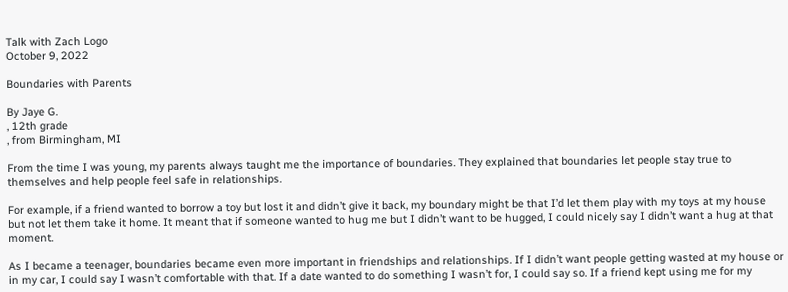Talk with Zach Logo
October 9, 2022

Boundaries with Parents

By Jaye G.
, 12th grade
, from Birmingham, MI

From the time I was young, my parents always taught me the importance of boundaries. They explained that boundaries let people stay true to themselves and help people feel safe in relationships.

For example, if a friend wanted to borrow a toy but lost it and didn’t give it back, my boundary might be that I’d let them play with my toys at my house but not let them take it home. It meant that if someone wanted to hug me but I didn’t want to be hugged, I could nicely say I didn’t want a hug at that moment.

As I became a teenager, boundaries became even more important in friendships and relationships. If I didn’t want people getting wasted at my house or in my car, I could say I wasn’t comfortable with that. If a date wanted to do something I wasn’t for, I could say so. If a friend kept using me for my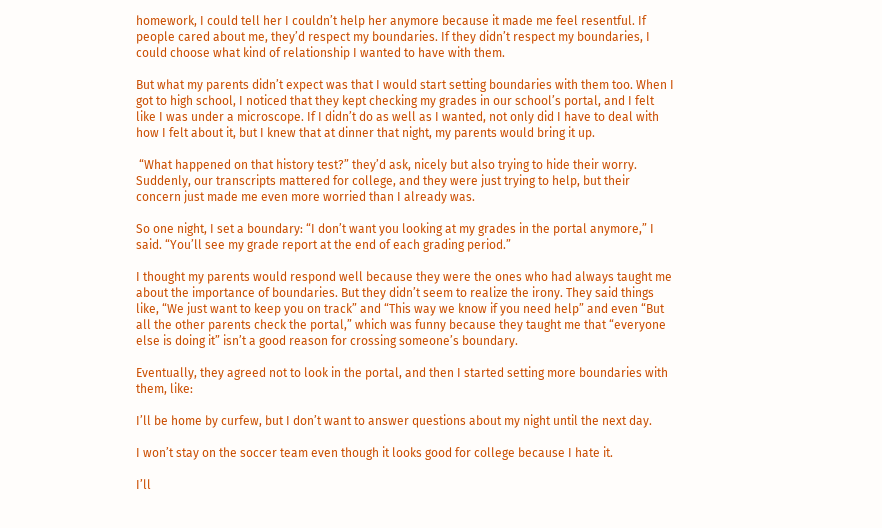homework, I could tell her I couldn’t help her anymore because it made me feel resentful. If people cared about me, they’d respect my boundaries. If they didn’t respect my boundaries, I could choose what kind of relationship I wanted to have with them.

But what my parents didn’t expect was that I would start setting boundaries with them too. When I got to high school, I noticed that they kept checking my grades in our school’s portal, and I felt like I was under a microscope. If I didn’t do as well as I wanted, not only did I have to deal with how I felt about it, but I knew that at dinner that night, my parents would bring it up.

 “What happened on that history test?” they’d ask, nicely but also trying to hide their worry. Suddenly, our transcripts mattered for college, and they were just trying to help, but their concern just made me even more worried than I already was.

So one night, I set a boundary: “I don’t want you looking at my grades in the portal anymore,” I said. “You’ll see my grade report at the end of each grading period.”

I thought my parents would respond well because they were the ones who had always taught me about the importance of boundaries. But they didn’t seem to realize the irony. They said things like, “We just want to keep you on track” and “This way we know if you need help” and even “But all the other parents check the portal,” which was funny because they taught me that “everyone else is doing it” isn’t a good reason for crossing someone’s boundary.

Eventually, they agreed not to look in the portal, and then I started setting more boundaries with them, like:

I’ll be home by curfew, but I don’t want to answer questions about my night until the next day.

I won’t stay on the soccer team even though it looks good for college because I hate it.

I’ll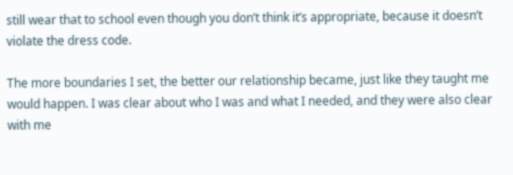still wear that to school even though you don’t think it’s appropriate, because it doesn’t violate the dress code.

The more boundaries I set, the better our relationship became, just like they taught me would happen. I was clear about who I was and what I needed, and they were also clear with me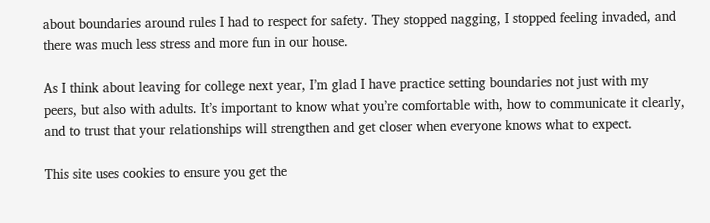about boundaries around rules I had to respect for safety. They stopped nagging, I stopped feeling invaded, and there was much less stress and more fun in our house.

As I think about leaving for college next year, I’m glad I have practice setting boundaries not just with my peers, but also with adults. It’s important to know what you’re comfortable with, how to communicate it clearly, and to trust that your relationships will strengthen and get closer when everyone knows what to expect.

This site uses cookies to ensure you get the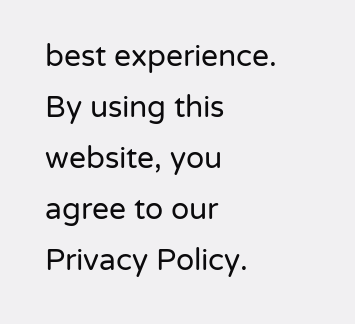best experience. By using this website, you agree to our Privacy Policy.